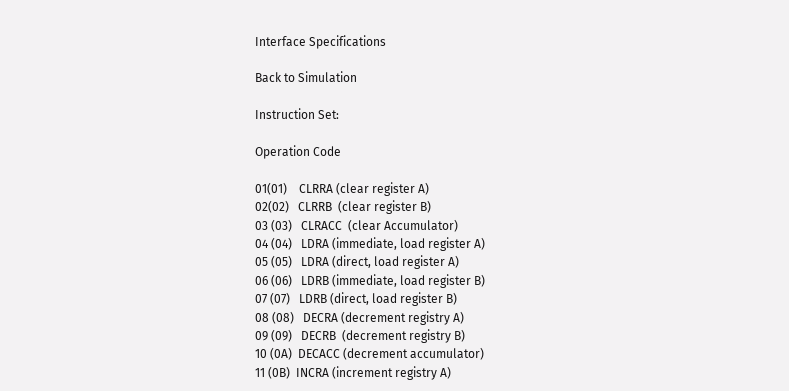Interface Specifications

Back to Simulation

Instruction Set:

Operation Code

01(01)    CLRRA (clear register A)
02(02)   CLRRB  (clear register B)
03 (03)   CLRACC  (clear Accumulator)
04 (04)   LDRA (immediate, load register A)
05 (05)   LDRA (direct, load register A)
06 (06)   LDRB (immediate, load register B)
07 (07)   LDRB (direct, load register B)
08 (08)   DECRA (decrement registry A)
09 (09)   DECRB  (decrement registry B)
10 (0A)  DECACC (decrement accumulator)
11 (0B)  INCRA (increment registry A)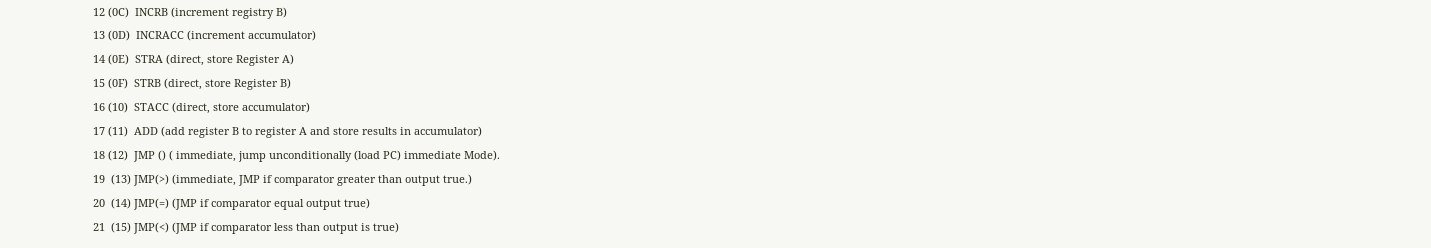12 (0C)  INCRB (increment registry B)
13 (0D)  INCRACC (increment accumulator)
14 (0E)  STRA (direct, store Register A)
15 (0F)  STRB (direct, store Register B)
16 (10)  STACC (direct, store accumulator)
17 (11)  ADD (add register B to register A and store results in accumulator)
18 (12)  JMP () ( immediate, jump unconditionally (load PC) immediate Mode).
19  (13) JMP(>) (immediate, JMP if comparator greater than output true.)
20  (14) JMP(=) (JMP if comparator equal output true)
21  (15) JMP(<) (JMP if comparator less than output is true)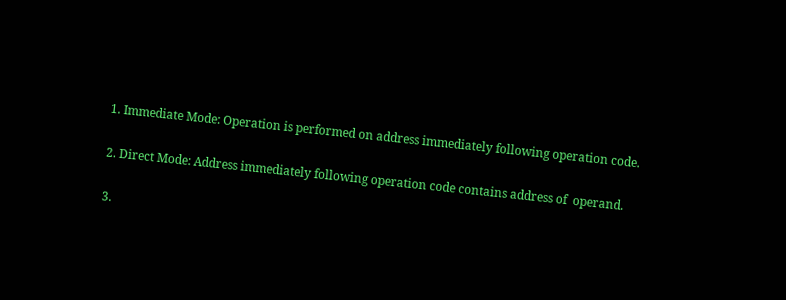1. Immediate Mode: Operation is performed on address immediately following operation code.

2. Direct Mode: Address immediately following operation code contains address of  operand.

3.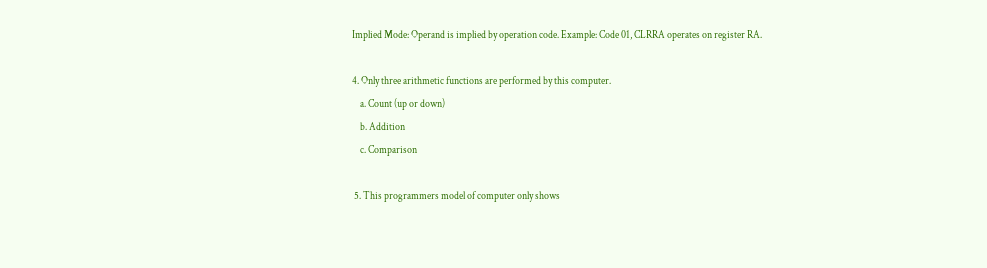Implied Mode: Operand is implied by operation code. Example: Code 01, CLRRA operates on register RA.

4. Only three arithmetic functions are performed by this computer.
    a. Count (up or down)
    b. Addition
    c. Comparison

 5. This programmers model of computer only shows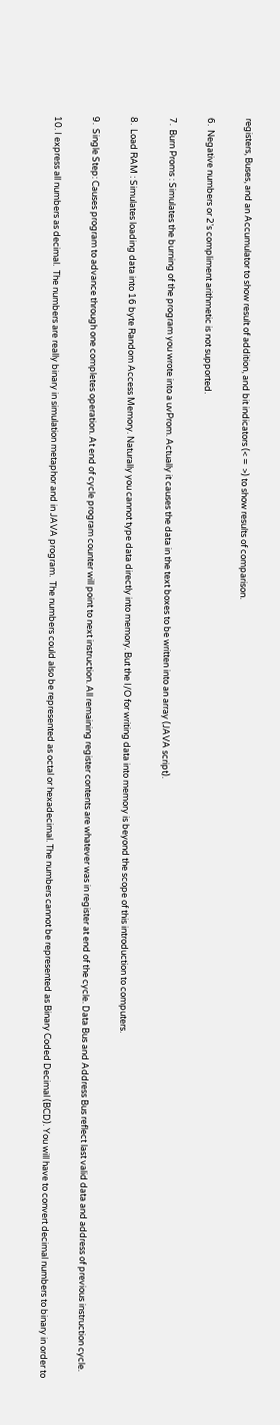registers, Buses, and an Accumulator to show result of addition, and bit indicators (< =  >) to show results of comparison.

6.  Negative numbers or 2's compliment arithmetic is not supported.

7.  Burn Proms : Simulates the burning of the program you wrote into a uvProm. Actually it causes the data in the text boxes to be written into an array (JAVA script).

8.  Load RAM : Simulates loading data into 16 byte Random Access Memory. Naturally you cannot type data directly into memory. But the I/O for writing data into memory is beyond the scope of this introduction to computers.

9.  Single Step: Causes program to advance through one completes operation. At end of cycle program counter will point to next instruction. All remaining register contents are whatever was in register at end of the cycle. Data Bus and Address Bus reflect last valid data and address of previous instruction cycle.

10. I express all numbers as decimal.  The numbers are really binary in simulation metaphor and in JAVA program.  The numbers could also be represented as octal or hexadecimal. The numbers cannot be represented as Binary Coded Decimal (BCD). You will have to convert decimal numbers to binary in order to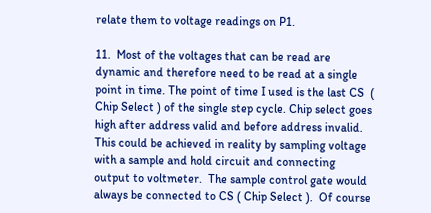relate them to voltage readings on P1.

11.  Most of the voltages that can be read are dynamic and therefore need to be read at a single point in time. The point of time I used is the last CS  ( Chip Select ) of the single step cycle. Chip select goes high after address valid and before address invalid. This could be achieved in reality by sampling voltage with a sample and hold circuit and connecting output to voltmeter.  The sample control gate would always be connected to CS ( Chip Select ).  Of course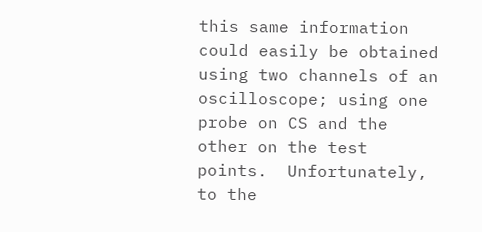this same information could easily be obtained using two channels of an oscilloscope; using one probe on CS and the other on the test points.  Unfortunately, to the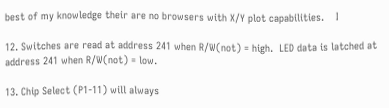best of my knowledge their are no browsers with X/Y plot capabilities.    I

12. Switches are read at address 241 when R/W(not) = high.  LED data is latched at address 241 when R/W(not) = low.

13. Chip Select (P1-11) will always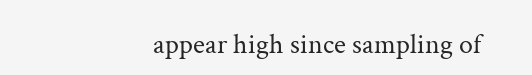appear high since sampling of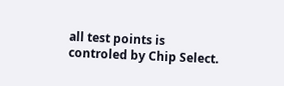all test points is controled by Chip Select.